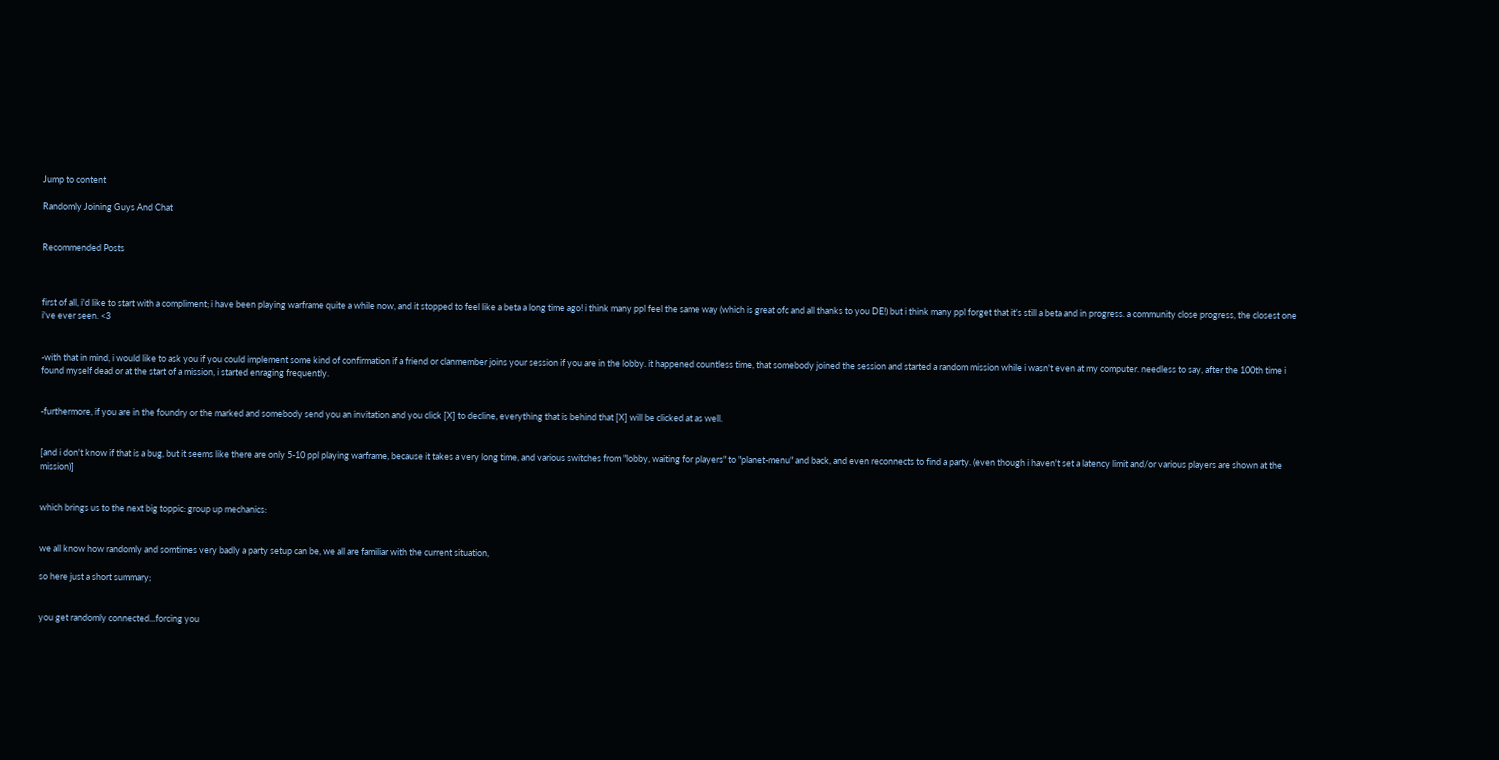Jump to content

Randomly Joining Guys And Chat


Recommended Posts



first of all, i'd like to start with a compliment; i have been playing warframe quite a while now, and it stopped to feel like a beta a long time ago! i think many ppl feel the same way (which is great ofc and all thanks to you DE!) but i think many ppl forget that it's still a beta and in progress. a community close progress, the closest one i've ever seen. <3


-with that in mind, i would like to ask you if you could implement some kind of confirmation if a friend or clanmember joins your session if you are in the lobby. it happened countless time, that somebody joined the session and started a random mission while i wasn't even at my computer. needless to say, after the 100th time i found myself dead or at the start of a mission, i started enraging frequently.


-furthermore, if you are in the foundry or the marked and somebody send you an invitation and you click [X] to decline, everything that is behind that [X] will be clicked at as well.


[and i don't know if that is a bug, but it seems like there are only 5-10 ppl playing warframe, because it takes a very long time, and various switches from "lobby, waiting for players" to "planet-menu" and back, and even reconnects to find a party. (even though i haven't set a latency limit and/or various players are shown at the mission)]


which brings us to the next big toppic: group up mechanics:


we all know how randomly and somtimes very badly a party setup can be, we all are familiar with the current situation,

so here just a short summary;


you get randomly connected...forcing you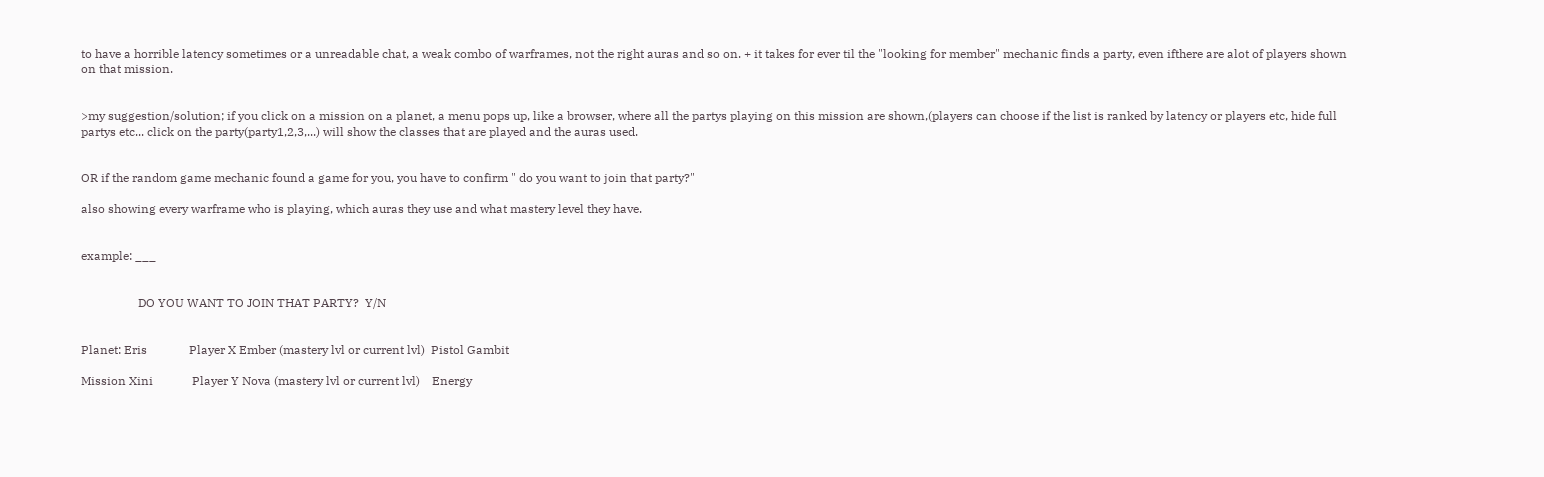to have a horrible latency sometimes or a unreadable chat, a weak combo of warframes, not the right auras and so on. + it takes for ever til the "looking for member" mechanic finds a party, even ifthere are alot of players shown on that mission.


>my suggestion/solution; if you click on a mission on a planet, a menu pops up, like a browser, where all the partys playing on this mission are shown,(players can choose if the list is ranked by latency or players etc, hide full partys etc... click on the party(party1,2,3,...) will show the classes that are played and the auras used.


OR if the random game mechanic found a game for you, you have to confirm " do you want to join that party?"

also showing every warframe who is playing, which auras they use and what mastery level they have.


example: ___


                   DO YOU WANT TO JOIN THAT PARTY?  Y/N


Planet: Eris              Player X Ember (mastery lvl or current lvl)  Pistol Gambit

Mission Xini             Player Y Nova (mastery lvl or current lvl)    Energy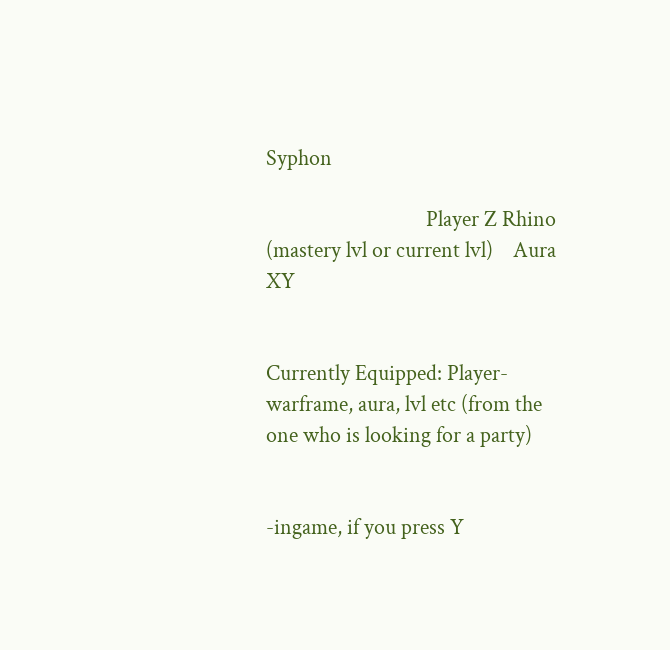Syphon

                                Player Z Rhino (mastery lvl or current lvl)    Aura XY


Currently Equipped: Player-warframe, aura, lvl etc (from the one who is looking for a party)


-ingame, if you press Y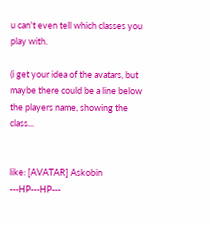u can't even tell which classes you play with.

(i get your idea of the avatars, but maybe there could be a line below the players name, showing the class...


like: [AVATAR] Askobin ---HP---HP---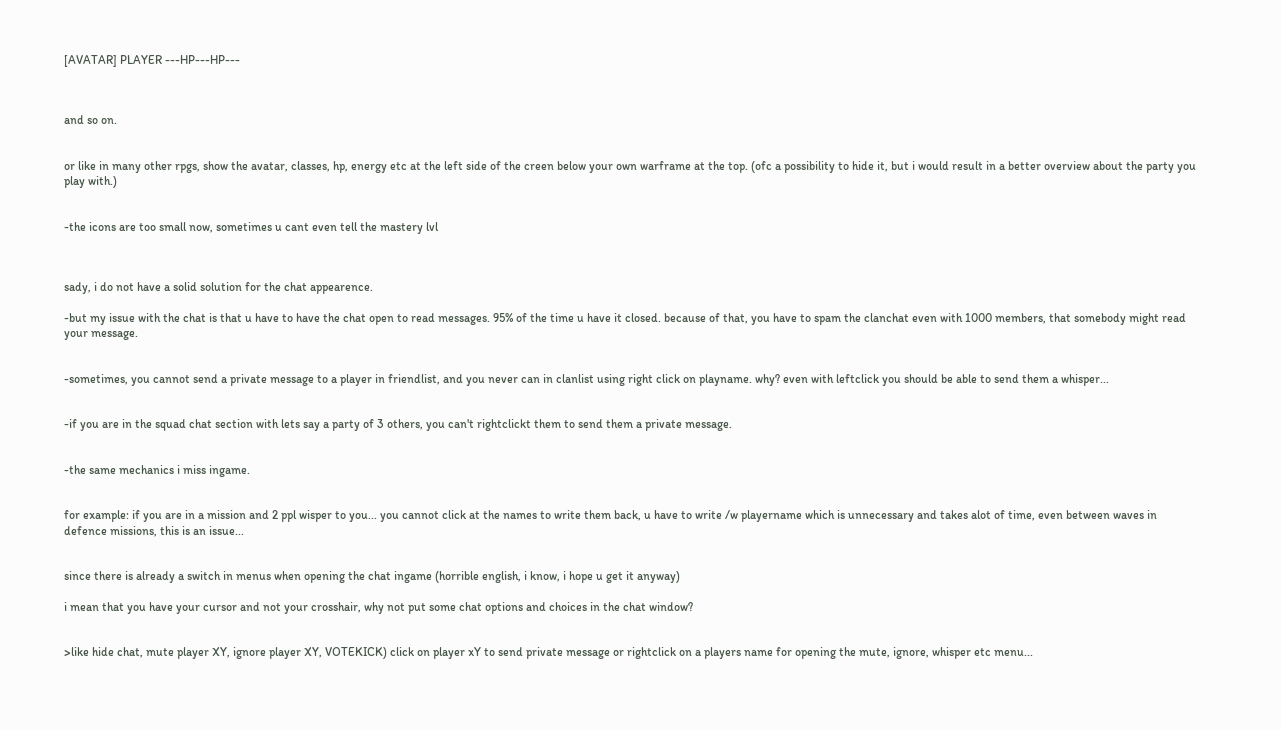[AVATAR] PLAYER ---HP---HP---



and so on.


or like in many other rpgs, show the avatar, classes, hp, energy etc at the left side of the creen below your own warframe at the top. (ofc a possibility to hide it, but i would result in a better overview about the party you play with.)


-the icons are too small now, sometimes u cant even tell the mastery lvl



sady, i do not have a solid solution for the chat appearence.

-but my issue with the chat is that u have to have the chat open to read messages. 95% of the time u have it closed. because of that, you have to spam the clanchat even with 1000 members, that somebody might read your message.


-sometimes, you cannot send a private message to a player in friendlist, and you never can in clanlist using right click on playname. why? even with leftclick you should be able to send them a whisper...


-if you are in the squad chat section with lets say a party of 3 others, you can't rightclickt them to send them a private message.


-the same mechanics i miss ingame.


for example: if you are in a mission and 2 ppl wisper to you... you cannot click at the names to write them back, u have to write /w playername which is unnecessary and takes alot of time, even between waves in defence missions, this is an issue...


since there is already a switch in menus when opening the chat ingame (horrible english, i know, i hope u get it anyway)

i mean that you have your cursor and not your crosshair, why not put some chat options and choices in the chat window?


>like hide chat, mute player XY, ignore player XY, VOTEKICK) click on player xY to send private message or rightclick on a players name for opening the mute, ignore, whisper etc menu...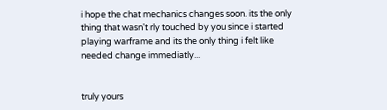i hope the chat mechanics changes soon. its the only thing that wasn't rly touched by you since i started playing warframe and its the only thing i felt like needed change immediatly...


truly yours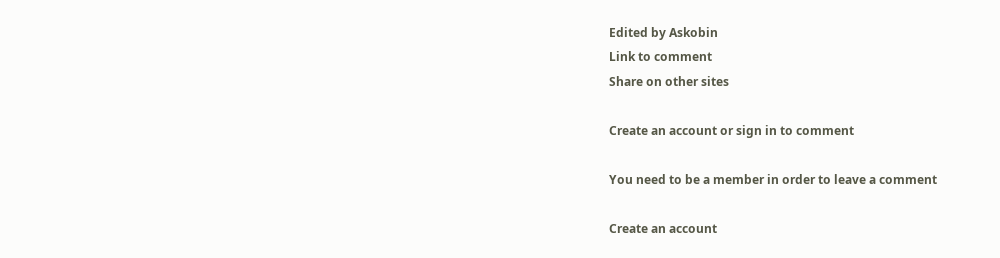Edited by Askobin
Link to comment
Share on other sites

Create an account or sign in to comment

You need to be a member in order to leave a comment

Create an account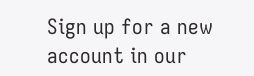Sign up for a new account in our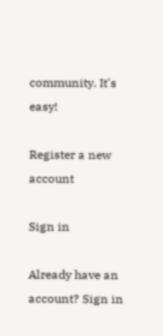community. It's easy!

Register a new account

Sign in

Already have an account? Sign in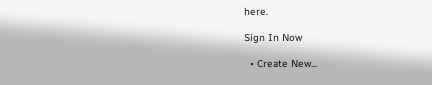here.

Sign In Now

  • Create New...